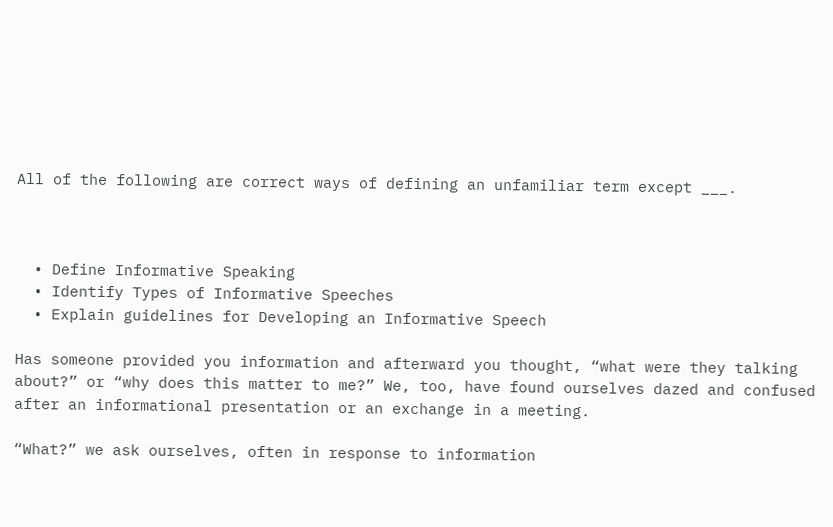All of the following are correct ways of defining an unfamiliar term except ___.



  • Define Informative Speaking
  • Identify Types of Informative Speeches
  • Explain guidelines for Developing an Informative Speech

Has someone provided you information and afterward you thought, “what were they talking about?” or “why does this matter to me?” We, too, have found ourselves dazed and confused after an informational presentation or an exchange in a meeting.

“What?” we ask ourselves, often in response to information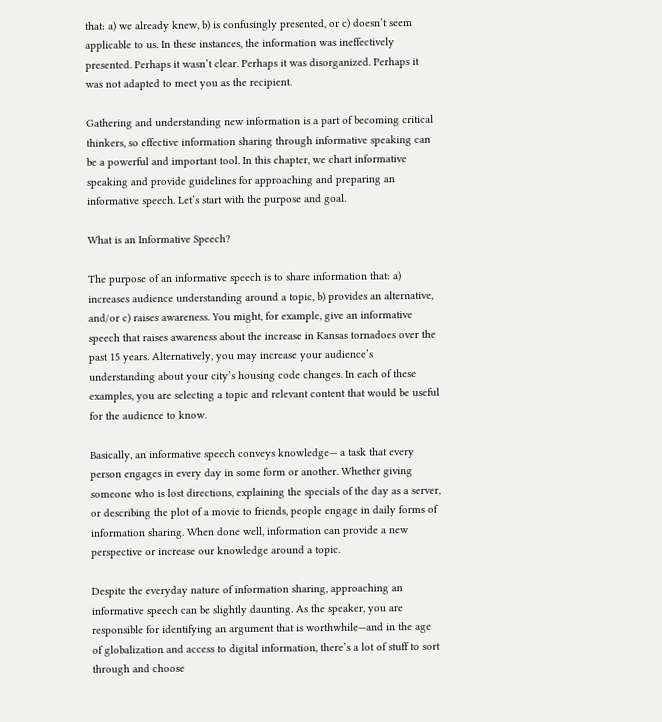that: a) we already knew, b) is confusingly presented, or c) doesn’t seem applicable to us. In these instances, the information was ineffectively presented. Perhaps it wasn’t clear. Perhaps it was disorganized. Perhaps it was not adapted to meet you as the recipient.

Gathering and understanding new information is a part of becoming critical thinkers, so effective information sharing through informative speaking can be a powerful and important tool. In this chapter, we chart informative speaking and provide guidelines for approaching and preparing an informative speech. Let’s start with the purpose and goal.

What is an Informative Speech?

The purpose of an informative speech is to share information that: a) increases audience understanding around a topic, b) provides an alternative, and/or c) raises awareness. You might, for example, give an informative speech that raises awareness about the increase in Kansas tornadoes over the past 15 years. Alternatively, you may increase your audience’s understanding about your city’s housing code changes. In each of these examples, you are selecting a topic and relevant content that would be useful for the audience to know.

Basically, an informative speech conveys knowledge— a task that every person engages in every day in some form or another. Whether giving someone who is lost directions, explaining the specials of the day as a server, or describing the plot of a movie to friends, people engage in daily forms of information sharing. When done well, information can provide a new perspective or increase our knowledge around a topic.

Despite the everyday nature of information sharing, approaching an informative speech can be slightly daunting. As the speaker, you are responsible for identifying an argument that is worthwhile—and in the age of globalization and access to digital information, there’s a lot of stuff to sort through and choose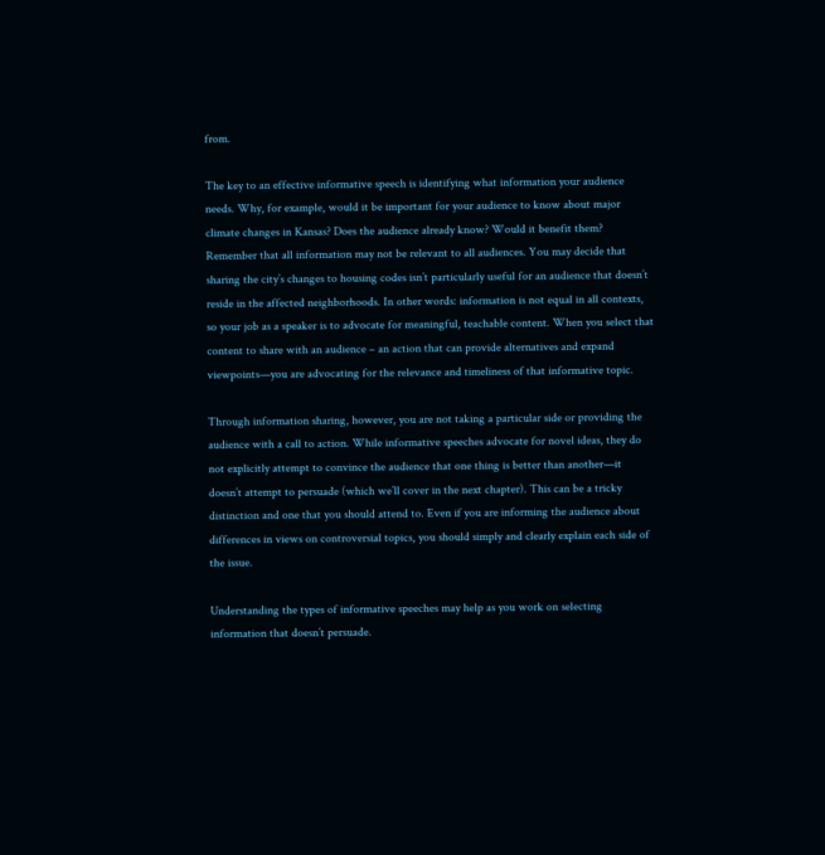from.

The key to an effective informative speech is identifying what information your audience needs. Why, for example, would it be important for your audience to know about major climate changes in Kansas? Does the audience already know? Would it benefit them? Remember that all information may not be relevant to all audiences. You may decide that sharing the city’s changes to housing codes isn’t particularly useful for an audience that doesn’t reside in the affected neighborhoods. In other words: information is not equal in all contexts, so your job as a speaker is to advocate for meaningful, teachable content. When you select that content to share with an audience – an action that can provide alternatives and expand viewpoints—you are advocating for the relevance and timeliness of that informative topic.

Through information sharing, however, you are not taking a particular side or providing the audience with a call to action. While informative speeches advocate for novel ideas, they do not explicitly attempt to convince the audience that one thing is better than another—it doesn’t attempt to persuade (which we’ll cover in the next chapter). This can be a tricky distinction and one that you should attend to. Even if you are informing the audience about differences in views on controversial topics, you should simply and clearly explain each side of the issue.

Understanding the types of informative speeches may help as you work on selecting information that doesn’t persuade.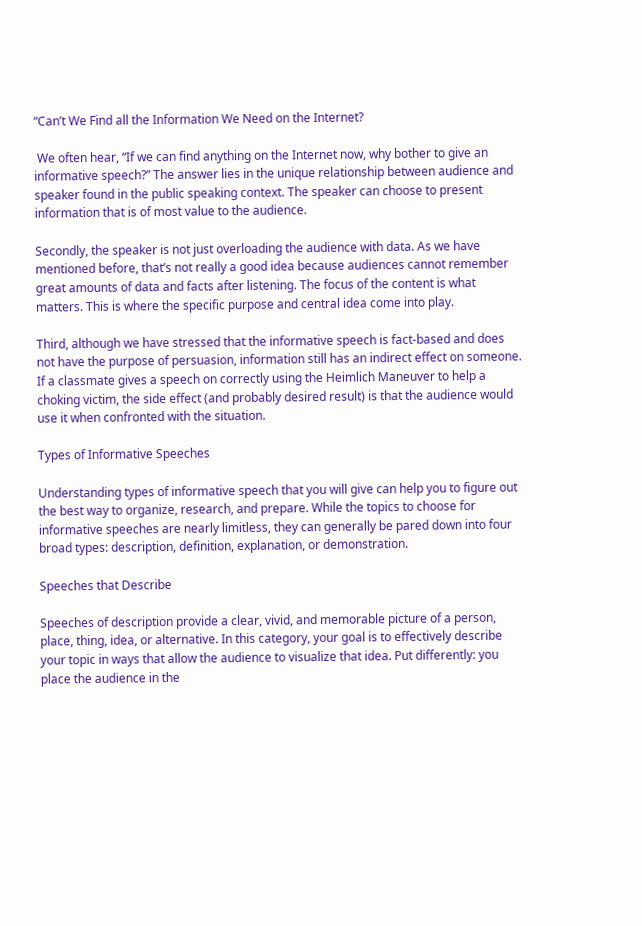“Can’t We Find all the Information We Need on the Internet?

 We often hear, “If we can find anything on the Internet now, why bother to give an informative speech?” The answer lies in the unique relationship between audience and speaker found in the public speaking context. The speaker can choose to present information that is of most value to the audience.

Secondly, the speaker is not just overloading the audience with data. As we have mentioned before, that’s not really a good idea because audiences cannot remember great amounts of data and facts after listening. The focus of the content is what matters. This is where the specific purpose and central idea come into play.

Third, although we have stressed that the informative speech is fact-based and does not have the purpose of persuasion, information still has an indirect effect on someone. If a classmate gives a speech on correctly using the Heimlich Maneuver to help a choking victim, the side effect (and probably desired result) is that the audience would use it when confronted with the situation.

Types of Informative Speeches

Understanding types of informative speech that you will give can help you to figure out the best way to organize, research, and prepare. While the topics to choose for informative speeches are nearly limitless, they can generally be pared down into four broad types: description, definition, explanation, or demonstration.

Speeches that Describe

Speeches of description provide a clear, vivid, and memorable picture of a person, place, thing, idea, or alternative. In this category, your goal is to effectively describe your topic in ways that allow the audience to visualize that idea. Put differently: you place the audience in the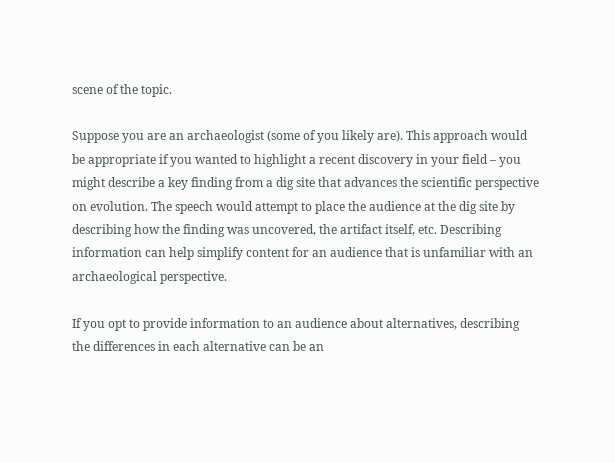scene of the topic.

Suppose you are an archaeologist (some of you likely are). This approach would be appropriate if you wanted to highlight a recent discovery in your field – you might describe a key finding from a dig site that advances the scientific perspective on evolution. The speech would attempt to place the audience at the dig site by describing how the finding was uncovered, the artifact itself, etc. Describing information can help simplify content for an audience that is unfamiliar with an archaeological perspective.

If you opt to provide information to an audience about alternatives, describing the differences in each alternative can be an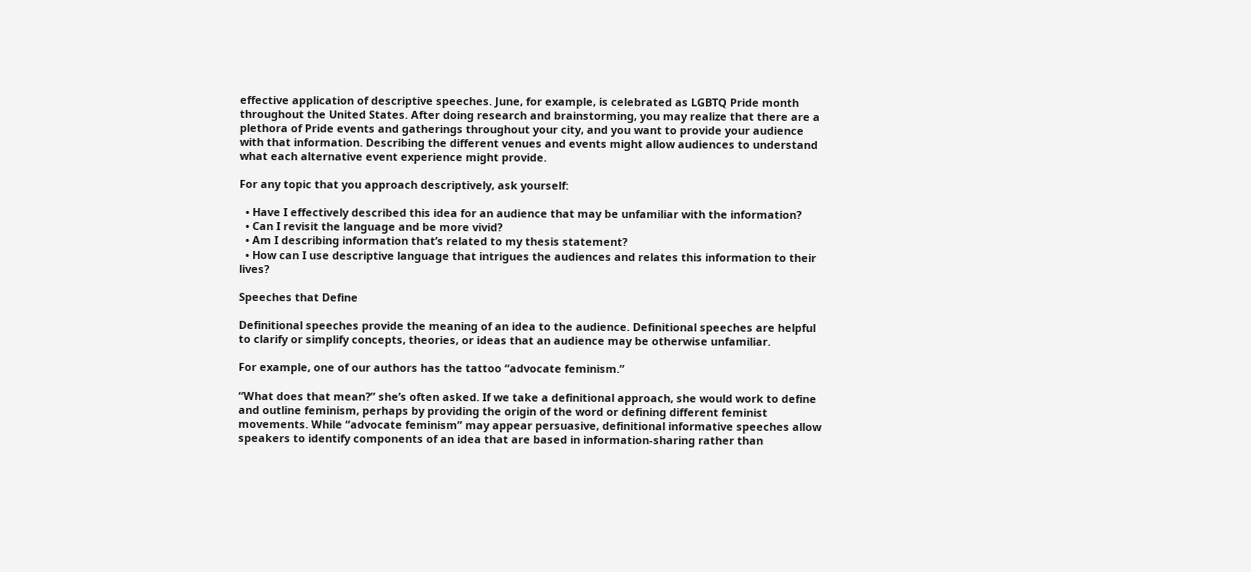effective application of descriptive speeches. June, for example, is celebrated as LGBTQ Pride month throughout the United States. After doing research and brainstorming, you may realize that there are a plethora of Pride events and gatherings throughout your city, and you want to provide your audience with that information. Describing the different venues and events might allow audiences to understand what each alternative event experience might provide.

For any topic that you approach descriptively, ask yourself:

  • Have I effectively described this idea for an audience that may be unfamiliar with the information?
  • Can I revisit the language and be more vivid?
  • Am I describing information that’s related to my thesis statement?
  • How can I use descriptive language that intrigues the audiences and relates this information to their lives?

Speeches that Define

Definitional speeches provide the meaning of an idea to the audience. Definitional speeches are helpful to clarify or simplify concepts, theories, or ideas that an audience may be otherwise unfamiliar.

For example, one of our authors has the tattoo “advocate feminism.”

“What does that mean?” she’s often asked. If we take a definitional approach, she would work to define and outline feminism, perhaps by providing the origin of the word or defining different feminist movements. While “advocate feminism” may appear persuasive, definitional informative speeches allow speakers to identify components of an idea that are based in information-sharing rather than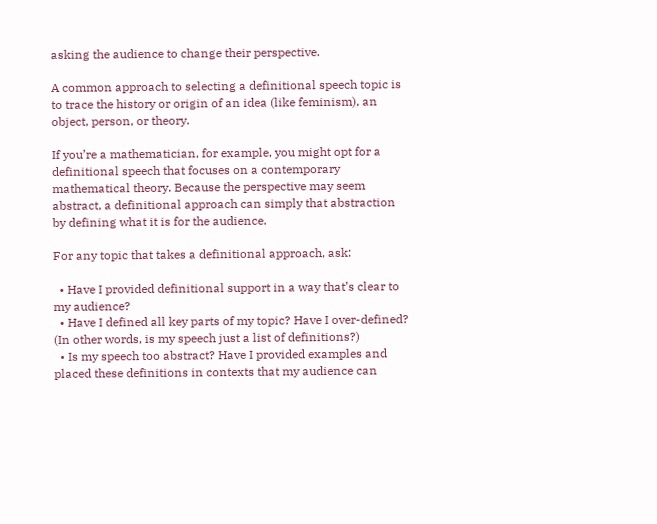asking the audience to change their perspective.

A common approach to selecting a definitional speech topic is to trace the history or origin of an idea (like feminism), an object, person, or theory.

If you’re a mathematician, for example, you might opt for a definitional speech that focuses on a contemporary mathematical theory. Because the perspective may seem abstract, a definitional approach can simply that abstraction by defining what it is for the audience.

For any topic that takes a definitional approach, ask:

  • Have I provided definitional support in a way that’s clear to my audience?
  • Have I defined all key parts of my topic? Have I over-defined? (In other words, is my speech just a list of definitions?)
  • Is my speech too abstract? Have I provided examples and placed these definitions in contexts that my audience can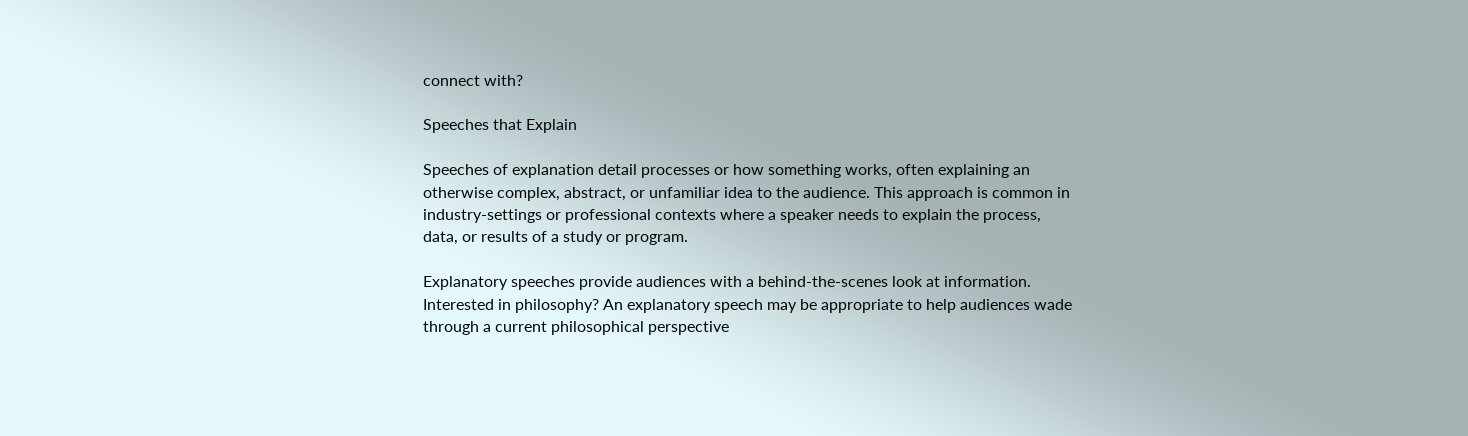connect with?

Speeches that Explain

Speeches of explanation detail processes or how something works, often explaining an otherwise complex, abstract, or unfamiliar idea to the audience. This approach is common in industry-settings or professional contexts where a speaker needs to explain the process, data, or results of a study or program.

Explanatory speeches provide audiences with a behind-the-scenes look at information. Interested in philosophy? An explanatory speech may be appropriate to help audiences wade through a current philosophical perspective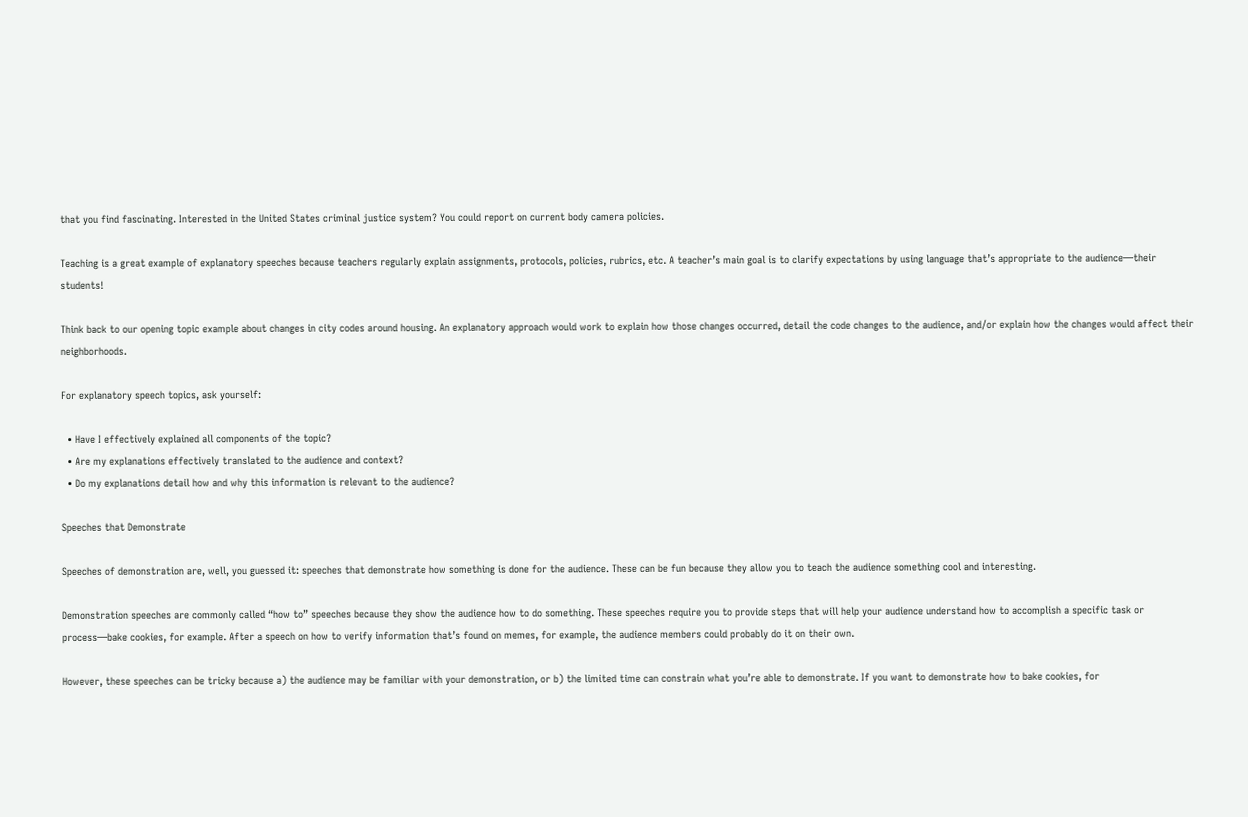that you find fascinating. Interested in the United States criminal justice system? You could report on current body camera policies.

Teaching is a great example of explanatory speeches because teachers regularly explain assignments, protocols, policies, rubrics, etc. A teacher’s main goal is to clarify expectations by using language that’s appropriate to the audience—their students!

Think back to our opening topic example about changes in city codes around housing. An explanatory approach would work to explain how those changes occurred, detail the code changes to the audience, and/or explain how the changes would affect their neighborhoods.

For explanatory speech topics, ask yourself:

  • Have I effectively explained all components of the topic?
  • Are my explanations effectively translated to the audience and context?
  • Do my explanations detail how and why this information is relevant to the audience?

Speeches that Demonstrate

Speeches of demonstration are, well, you guessed it: speeches that demonstrate how something is done for the audience. These can be fun because they allow you to teach the audience something cool and interesting.

Demonstration speeches are commonly called “how to” speeches because they show the audience how to do something. These speeches require you to provide steps that will help your audience understand how to accomplish a specific task or process—bake cookies, for example. After a speech on how to verify information that’s found on memes, for example, the audience members could probably do it on their own.

However, these speeches can be tricky because a) the audience may be familiar with your demonstration, or b) the limited time can constrain what you’re able to demonstrate. If you want to demonstrate how to bake cookies, for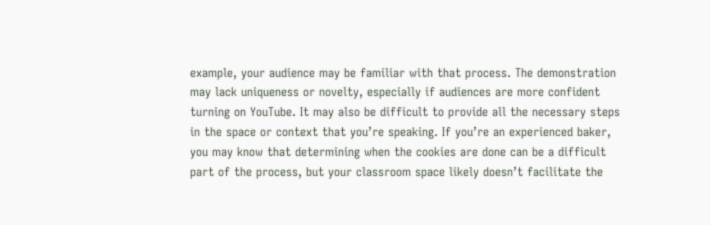example, your audience may be familiar with that process. The demonstration may lack uniqueness or novelty, especially if audiences are more confident turning on YouTube. It may also be difficult to provide all the necessary steps in the space or context that you’re speaking. If you’re an experienced baker, you may know that determining when the cookies are done can be a difficult part of the process, but your classroom space likely doesn’t facilitate the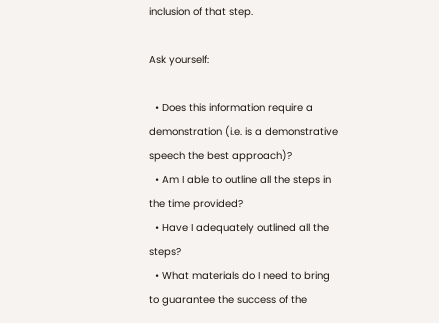inclusion of that step.

Ask yourself:

  • Does this information require a demonstration (i.e. is a demonstrative speech the best approach)?
  • Am I able to outline all the steps in the time provided?
  • Have I adequately outlined all the steps?
  • What materials do I need to bring to guarantee the success of the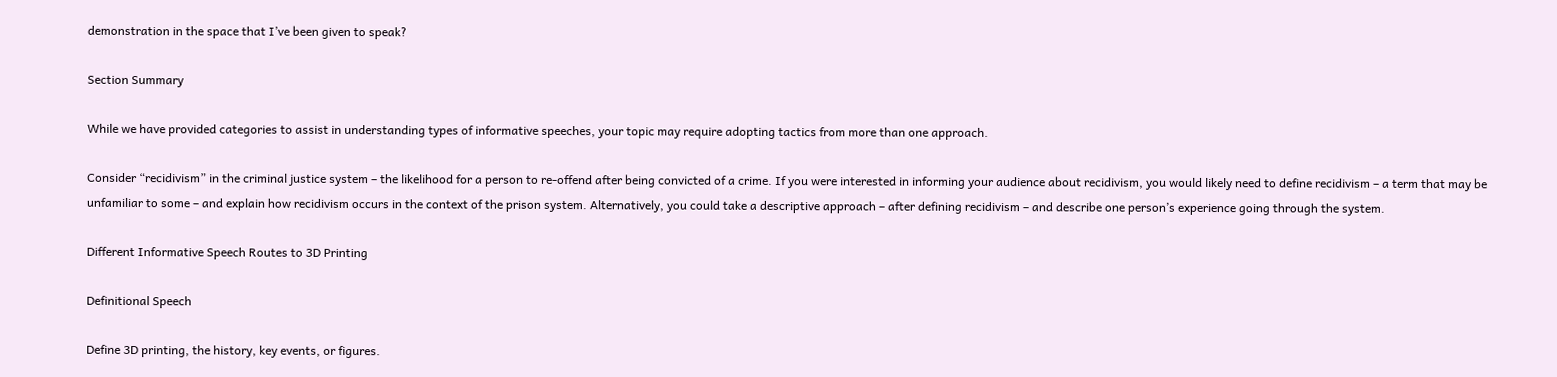demonstration in the space that I’ve been given to speak?

Section Summary

While we have provided categories to assist in understanding types of informative speeches, your topic may require adopting tactics from more than one approach.

Consider “recidivism” in the criminal justice system – the likelihood for a person to re-offend after being convicted of a crime. If you were interested in informing your audience about recidivism, you would likely need to define recidivism – a term that may be unfamiliar to some – and explain how recidivism occurs in the context of the prison system. Alternatively, you could take a descriptive approach – after defining recidivism – and describe one person’s experience going through the system.

Different Informative Speech Routes to 3D Printing

Definitional Speech

Define 3D printing, the history, key events, or figures.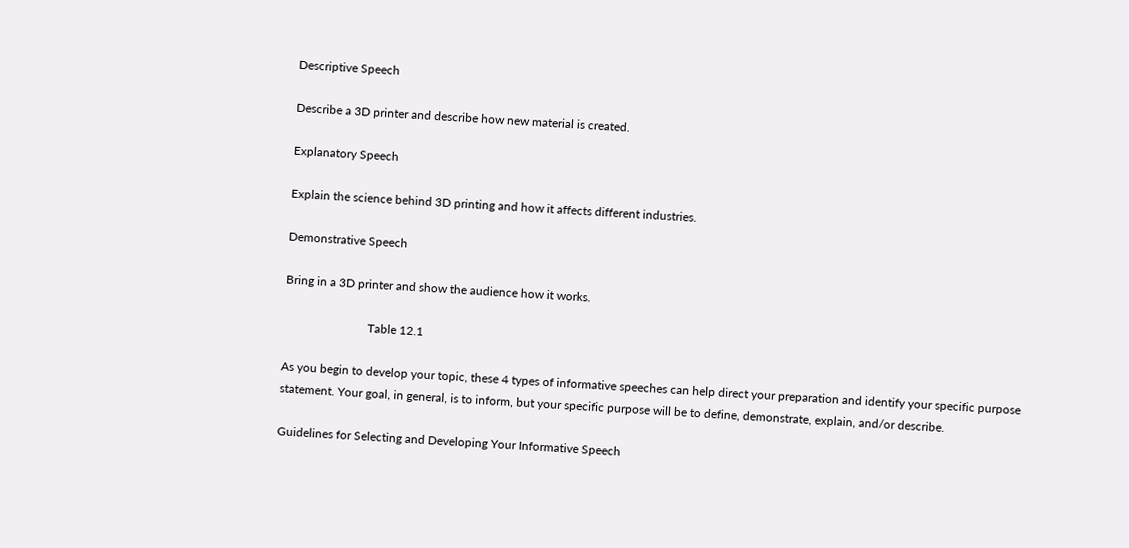Descriptive Speech

Describe a 3D printer and describe how new material is created.

Explanatory Speech

Explain the science behind 3D printing and how it affects different industries.

Demonstrative Speech

Bring in a 3D printer and show the audience how it works.

                            Table 12.1

As you begin to develop your topic, these 4 types of informative speeches can help direct your preparation and identify your specific purpose statement. Your goal, in general, is to inform, but your specific purpose will be to define, demonstrate, explain, and/or describe.

Guidelines for Selecting and Developing Your Informative Speech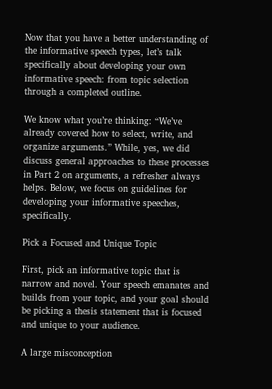Now that you have a better understanding of the informative speech types, let’s talk specifically about developing your own informative speech: from topic selection through a completed outline.

We know what you’re thinking: “We’ve already covered how to select, write, and organize arguments.” While, yes, we did discuss general approaches to these processes in Part 2 on arguments, a refresher always helps. Below, we focus on guidelines for developing your informative speeches, specifically.

Pick a Focused and Unique Topic

First, pick an informative topic that is narrow and novel. Your speech emanates and builds from your topic, and your goal should be picking a thesis statement that is focused and unique to your audience.

A large misconception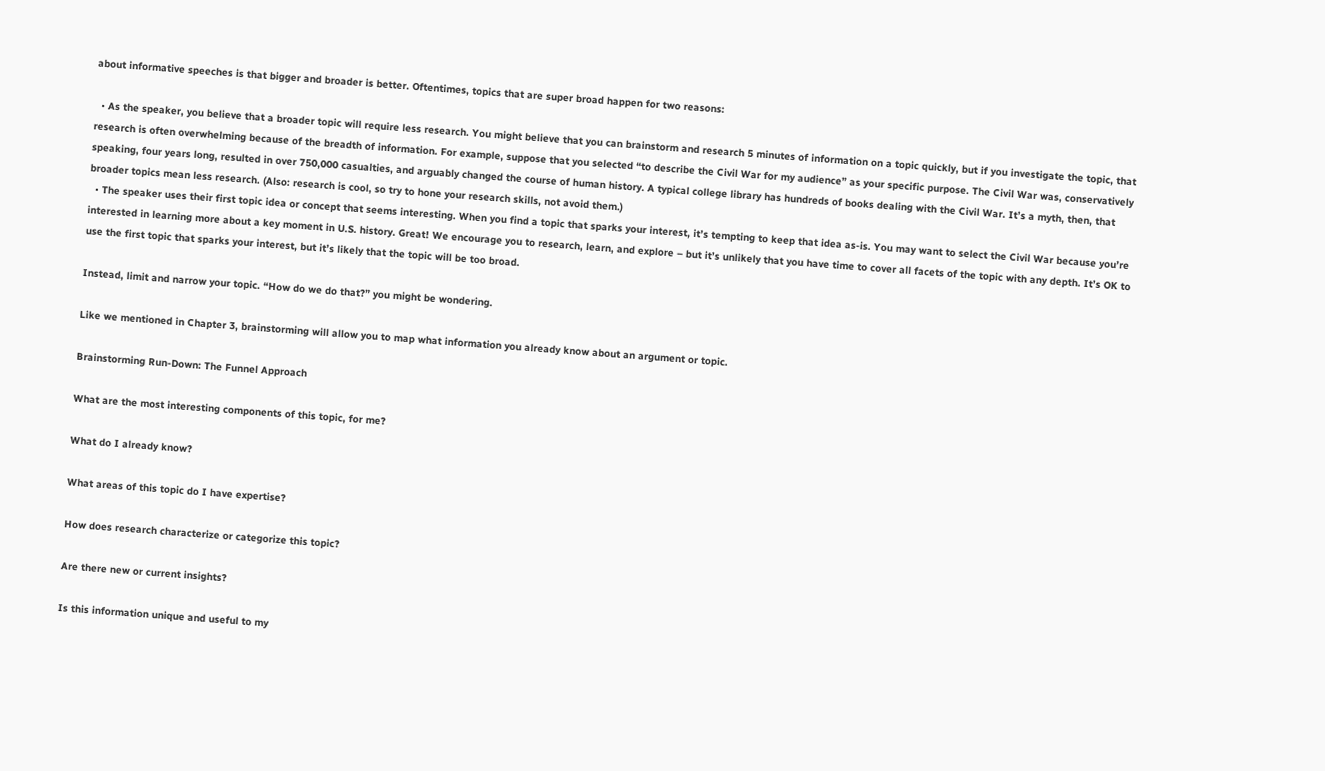about informative speeches is that bigger and broader is better. Oftentimes, topics that are super broad happen for two reasons:

  • As the speaker, you believe that a broader topic will require less research. You might believe that you can brainstorm and research 5 minutes of information on a topic quickly, but if you investigate the topic, that research is often overwhelming because of the breadth of information. For example, suppose that you selected “to describe the Civil War for my audience” as your specific purpose. The Civil War was, conservatively speaking, four years long, resulted in over 750,000 casualties, and arguably changed the course of human history. A typical college library has hundreds of books dealing with the Civil War. It’s a myth, then, that broader topics mean less research. (Also: research is cool, so try to hone your research skills, not avoid them.)
  • The speaker uses their first topic idea or concept that seems interesting. When you find a topic that sparks your interest, it’s tempting to keep that idea as-is. You may want to select the Civil War because you’re interested in learning more about a key moment in U.S. history. Great! We encourage you to research, learn, and explore – but it’s unlikely that you have time to cover all facets of the topic with any depth. It’s OK to use the first topic that sparks your interest, but it’s likely that the topic will be too broad.

Instead, limit and narrow your topic. “How do we do that?” you might be wondering.

Like we mentioned in Chapter 3, brainstorming will allow you to map what information you already know about an argument or topic.

Brainstorming Run-Down: The Funnel Approach

What are the most interesting components of this topic, for me?

What do I already know?

What areas of this topic do I have expertise?

How does research characterize or categorize this topic?

Are there new or current insights?

Is this information unique and useful to my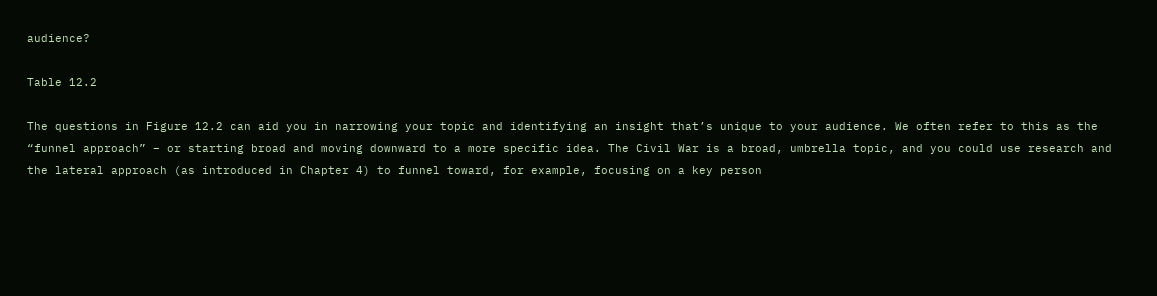audience?

Table 12.2

The questions in Figure 12.2 can aid you in narrowing your topic and identifying an insight that’s unique to your audience. We often refer to this as the “funnel approach” – or starting broad and moving downward to a more specific idea. The Civil War is a broad, umbrella topic, and you could use research and the lateral approach (as introduced in Chapter 4) to funnel toward, for example, focusing on a key person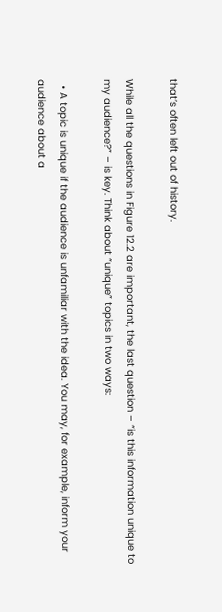that’s often left out of history.

While all the questions in Figure 12.2 are important, the last question – “is this information unique to my audience?” – is key. Think about “unique” topics in two ways:

  • A topic is unique if the audience is unfamiliar with the idea. You may, for example, inform your audience about a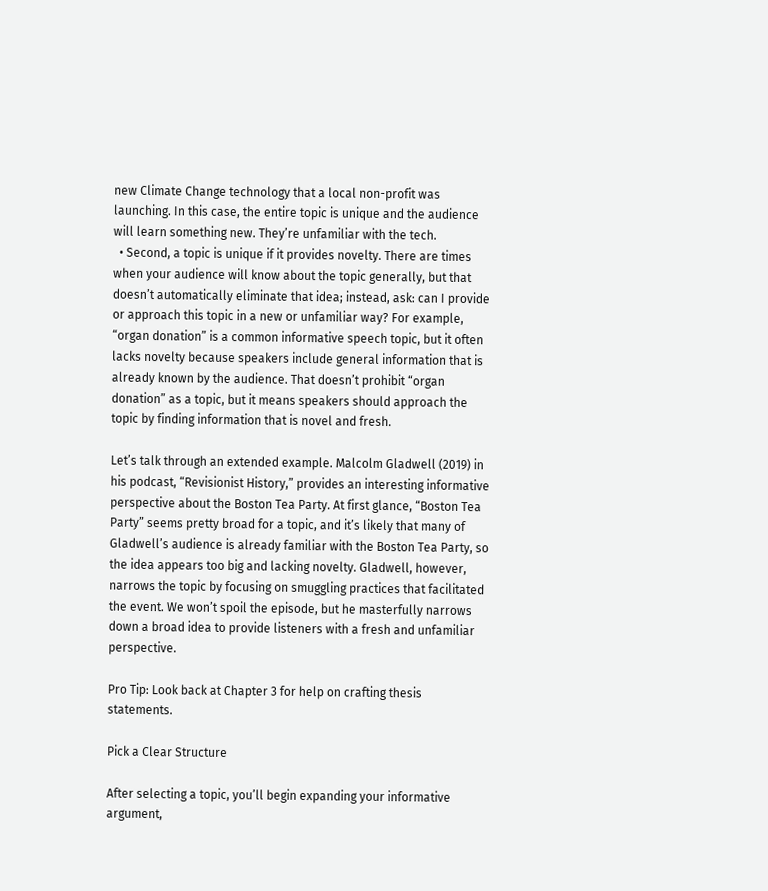new Climate Change technology that a local non-profit was launching. In this case, the entire topic is unique and the audience will learn something new. They’re unfamiliar with the tech.
  • Second, a topic is unique if it provides novelty. There are times when your audience will know about the topic generally, but that doesn’t automatically eliminate that idea; instead, ask: can I provide or approach this topic in a new or unfamiliar way? For example, “organ donation” is a common informative speech topic, but it often lacks novelty because speakers include general information that is already known by the audience. That doesn’t prohibit “organ donation” as a topic, but it means speakers should approach the topic by finding information that is novel and fresh.

Let’s talk through an extended example. Malcolm Gladwell (2019) in his podcast, “Revisionist History,” provides an interesting informative perspective about the Boston Tea Party. At first glance, “Boston Tea Party” seems pretty broad for a topic, and it’s likely that many of Gladwell’s audience is already familiar with the Boston Tea Party, so the idea appears too big and lacking novelty. Gladwell, however, narrows the topic by focusing on smuggling practices that facilitated the event. We won’t spoil the episode, but he masterfully narrows down a broad idea to provide listeners with a fresh and unfamiliar perspective.

Pro Tip: Look back at Chapter 3 for help on crafting thesis statements.

Pick a Clear Structure

After selecting a topic, you’ll begin expanding your informative argument,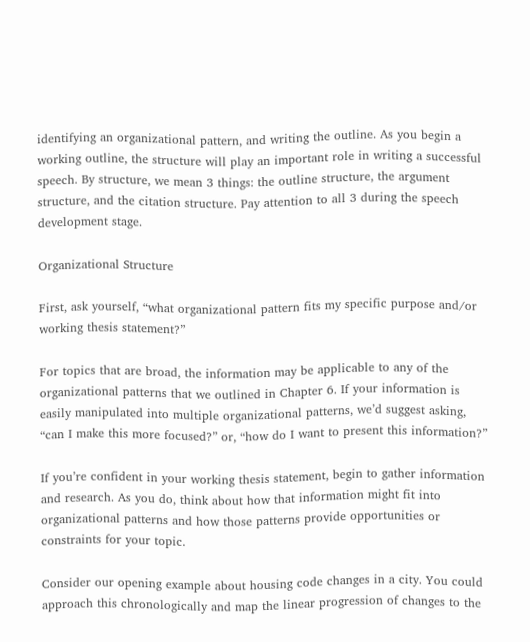identifying an organizational pattern, and writing the outline. As you begin a working outline, the structure will play an important role in writing a successful speech. By structure, we mean 3 things: the outline structure, the argument structure, and the citation structure. Pay attention to all 3 during the speech development stage.

Organizational Structure

First, ask yourself, “what organizational pattern fits my specific purpose and/or working thesis statement?”

For topics that are broad, the information may be applicable to any of the organizational patterns that we outlined in Chapter 6. If your information is easily manipulated into multiple organizational patterns, we’d suggest asking, “can I make this more focused?” or, “how do I want to present this information?”

If you’re confident in your working thesis statement, begin to gather information and research. As you do, think about how that information might fit into organizational patterns and how those patterns provide opportunities or constraints for your topic.

Consider our opening example about housing code changes in a city. You could approach this chronologically and map the linear progression of changes to the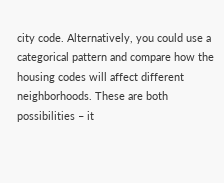city code. Alternatively, you could use a categorical pattern and compare how the housing codes will affect different neighborhoods. These are both possibilities – it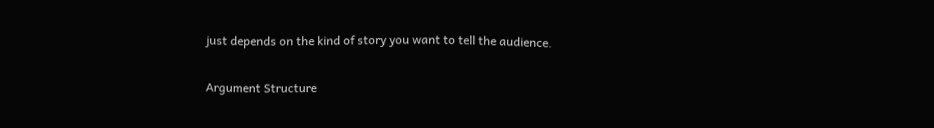just depends on the kind of story you want to tell the audience.

Argument Structure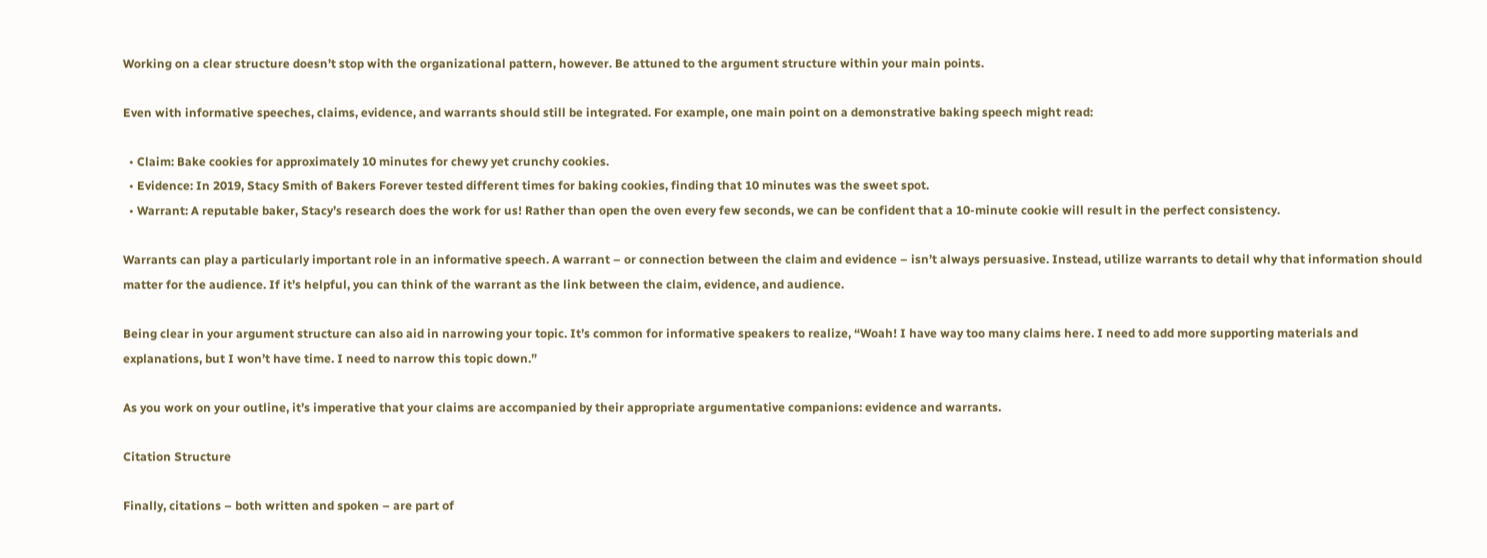Working on a clear structure doesn’t stop with the organizational pattern, however. Be attuned to the argument structure within your main points.

Even with informative speeches, claims, evidence, and warrants should still be integrated. For example, one main point on a demonstrative baking speech might read:

  • Claim: Bake cookies for approximately 10 minutes for chewy yet crunchy cookies.
  • Evidence: In 2019, Stacy Smith of Bakers Forever tested different times for baking cookies, finding that 10 minutes was the sweet spot.
  • Warrant: A reputable baker, Stacy’s research does the work for us! Rather than open the oven every few seconds, we can be confident that a 10-minute cookie will result in the perfect consistency.

Warrants can play a particularly important role in an informative speech. A warrant – or connection between the claim and evidence – isn’t always persuasive. Instead, utilize warrants to detail why that information should matter for the audience. If it’s helpful, you can think of the warrant as the link between the claim, evidence, and audience.

Being clear in your argument structure can also aid in narrowing your topic. It’s common for informative speakers to realize, “Woah! I have way too many claims here. I need to add more supporting materials and explanations, but I won’t have time. I need to narrow this topic down.”

As you work on your outline, it’s imperative that your claims are accompanied by their appropriate argumentative companions: evidence and warrants.

Citation Structure

Finally, citations – both written and spoken – are part of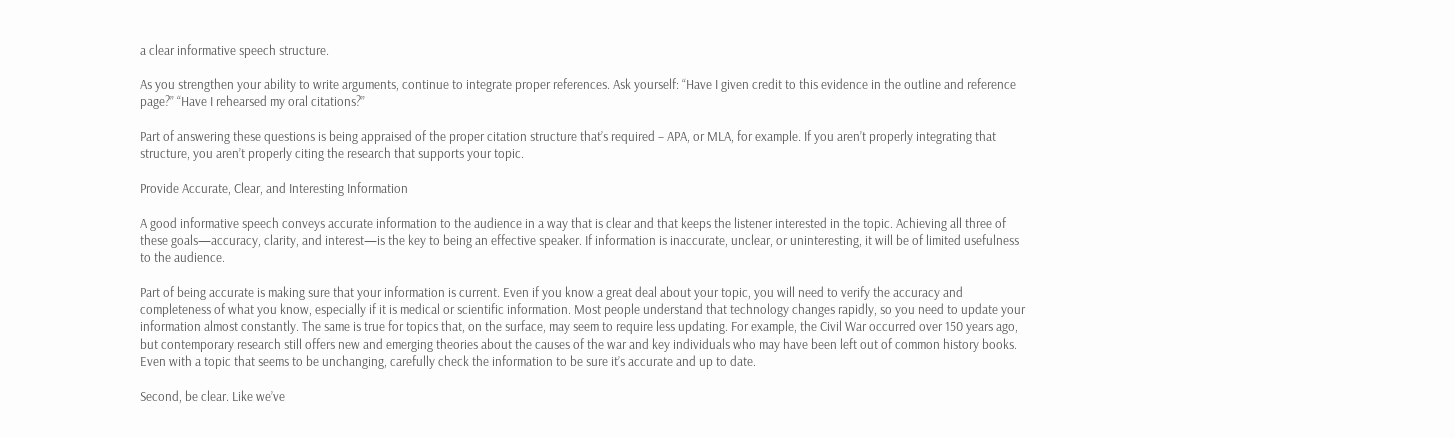a clear informative speech structure.

As you strengthen your ability to write arguments, continue to integrate proper references. Ask yourself: “Have I given credit to this evidence in the outline and reference page?” “Have I rehearsed my oral citations?”

Part of answering these questions is being appraised of the proper citation structure that’s required – APA, or MLA, for example. If you aren’t properly integrating that structure, you aren’t properly citing the research that supports your topic.

Provide Accurate, Clear, and Interesting Information

A good informative speech conveys accurate information to the audience in a way that is clear and that keeps the listener interested in the topic. Achieving all three of these goals—accuracy, clarity, and interest—is the key to being an effective speaker. If information is inaccurate, unclear, or uninteresting, it will be of limited usefulness to the audience.

Part of being accurate is making sure that your information is current. Even if you know a great deal about your topic, you will need to verify the accuracy and completeness of what you know, especially if it is medical or scientific information. Most people understand that technology changes rapidly, so you need to update your information almost constantly. The same is true for topics that, on the surface, may seem to require less updating. For example, the Civil War occurred over 150 years ago, but contemporary research still offers new and emerging theories about the causes of the war and key individuals who may have been left out of common history books. Even with a topic that seems to be unchanging, carefully check the information to be sure it’s accurate and up to date.

Second, be clear. Like we’ve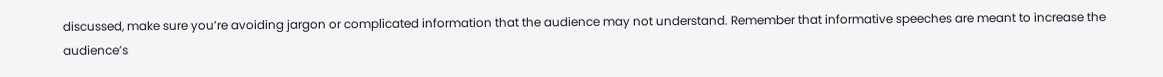discussed, make sure you’re avoiding jargon or complicated information that the audience may not understand. Remember that informative speeches are meant to increase the audience’s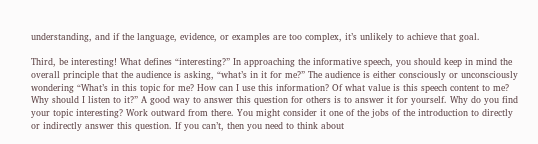understanding, and if the language, evidence, or examples are too complex, it’s unlikely to achieve that goal.

Third, be interesting! What defines “interesting?” In approaching the informative speech, you should keep in mind the overall principle that the audience is asking, “what’s in it for me?” The audience is either consciously or unconsciously wondering “What’s in this topic for me? How can I use this information? Of what value is this speech content to me? Why should I listen to it?” A good way to answer this question for others is to answer it for yourself. Why do you find your topic interesting? Work outward from there. You might consider it one of the jobs of the introduction to directly or indirectly answer this question. If you can’t, then you need to think about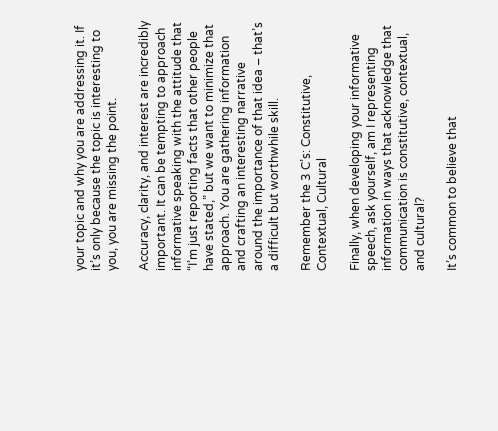your topic and why you are addressing it. If it’s only because the topic is interesting to you, you are missing the point.

Accuracy, clarity, and interest are incredibly important. It can be tempting to approach informative speaking with the attitude that “I’m just reporting facts that other people have stated,” but we want to minimize that approach. You are gathering information and crafting an interesting narrative around the importance of that idea – that’s a difficult but worthwhile skill.

Remember the 3 C’s: Constitutive, Contextual, Cultural

Finally, when developing your informative speech, ask yourself, am I representing information in ways that acknowledge that communication is constitutive, contextual, and cultural?

It’s common to believe that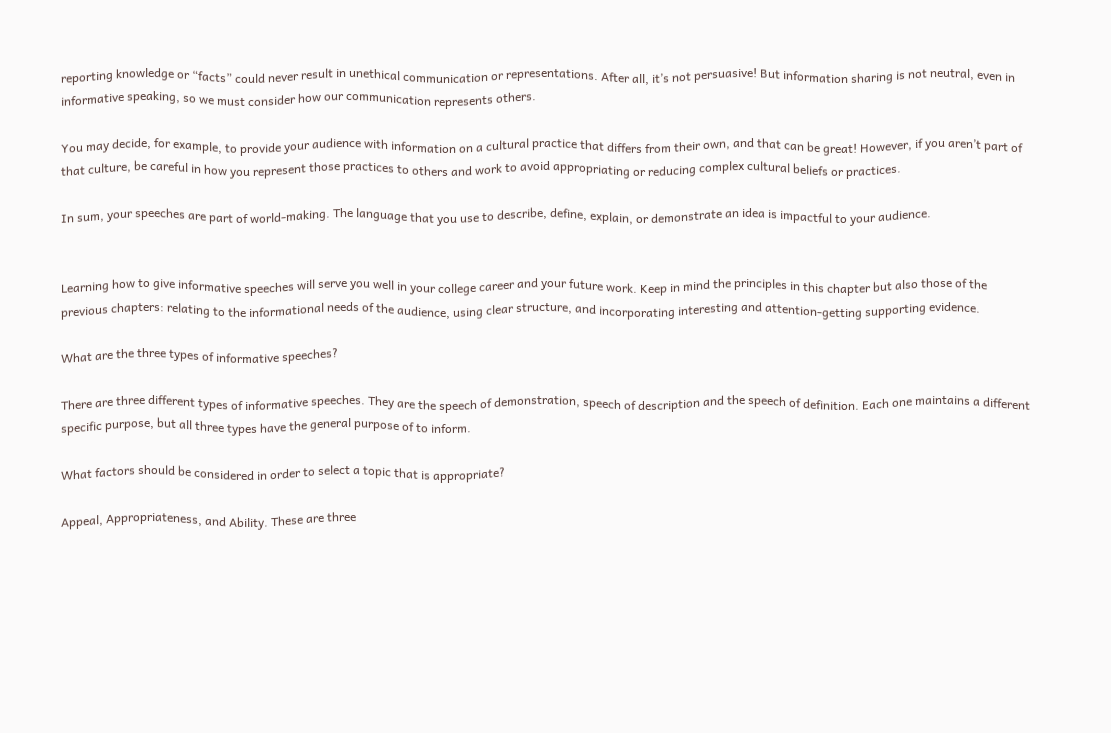reporting knowledge or “facts” could never result in unethical communication or representations. After all, it’s not persuasive! But information sharing is not neutral, even in informative speaking, so we must consider how our communication represents others.

You may decide, for example, to provide your audience with information on a cultural practice that differs from their own, and that can be great! However, if you aren’t part of that culture, be careful in how you represent those practices to others and work to avoid appropriating or reducing complex cultural beliefs or practices.

In sum, your speeches are part of world-making. The language that you use to describe, define, explain, or demonstrate an idea is impactful to your audience.


Learning how to give informative speeches will serve you well in your college career and your future work. Keep in mind the principles in this chapter but also those of the previous chapters: relating to the informational needs of the audience, using clear structure, and incorporating interesting and attention-getting supporting evidence.

What are the three types of informative speeches?

There are three different types of informative speeches. They are the speech of demonstration, speech of description and the speech of definition. Each one maintains a different specific purpose, but all three types have the general purpose of to inform.

What factors should be considered in order to select a topic that is appropriate?

Appeal, Appropriateness, and Ability. These are three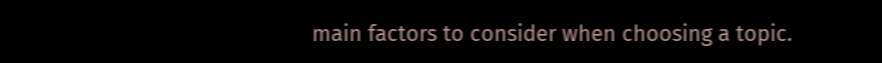main factors to consider when choosing a topic.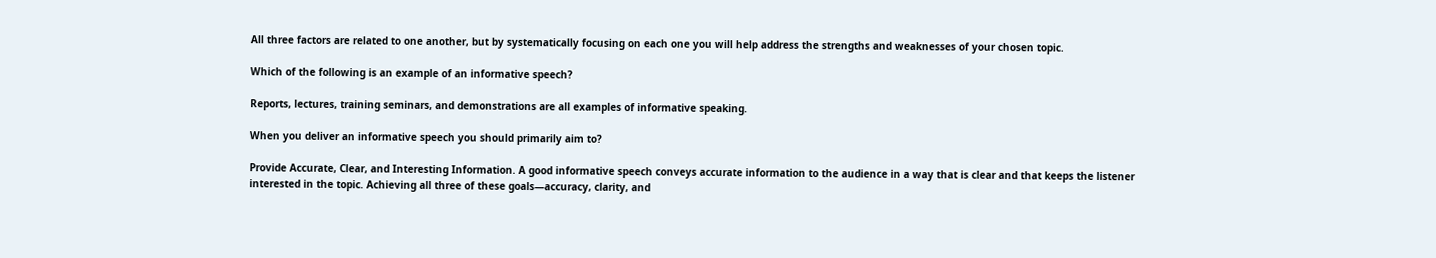All three factors are related to one another, but by systematically focusing on each one you will help address the strengths and weaknesses of your chosen topic.

Which of the following is an example of an informative speech?

Reports, lectures, training seminars, and demonstrations are all examples of informative speaking.

When you deliver an informative speech you should primarily aim to?

Provide Accurate, Clear, and Interesting Information. A good informative speech conveys accurate information to the audience in a way that is clear and that keeps the listener interested in the topic. Achieving all three of these goals—accuracy, clarity, and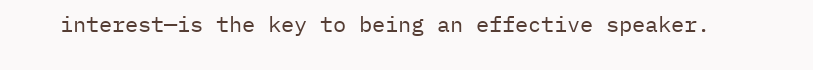interest—is the key to being an effective speaker.